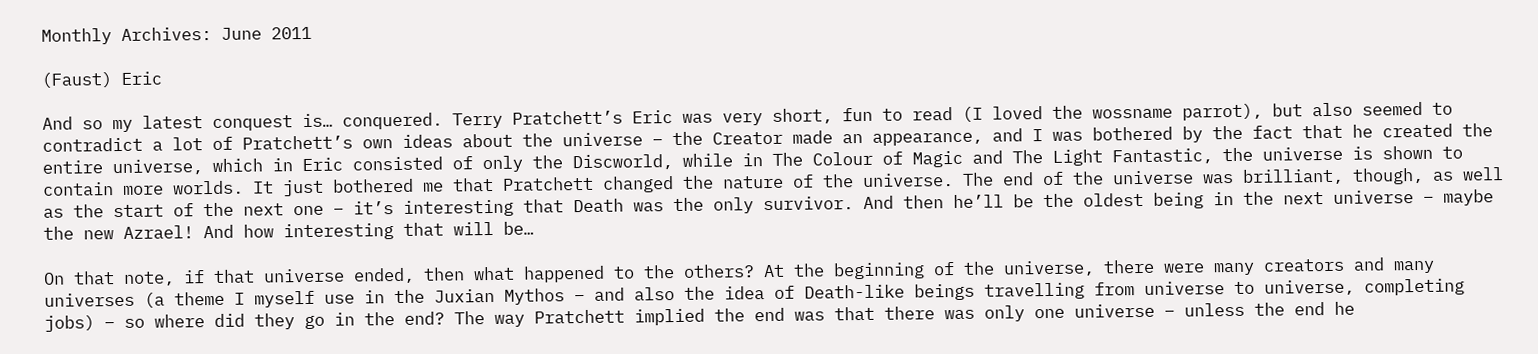Monthly Archives: June 2011

(Faust) Eric

And so my latest conquest is… conquered. Terry Pratchett’s Eric was very short, fun to read (I loved the wossname parrot), but also seemed to contradict a lot of Pratchett’s own ideas about the universe – the Creator made an appearance, and I was bothered by the fact that he created the entire universe, which in Eric consisted of only the Discworld, while in The Colour of Magic and The Light Fantastic, the universe is shown to contain more worlds. It just bothered me that Pratchett changed the nature of the universe. The end of the universe was brilliant, though, as well as the start of the next one – it’s interesting that Death was the only survivor. And then he’ll be the oldest being in the next universe – maybe the new Azrael! And how interesting that will be…

On that note, if that universe ended, then what happened to the others? At the beginning of the universe, there were many creators and many universes (a theme I myself use in the Juxian Mythos – and also the idea of Death-like beings travelling from universe to universe, completing jobs) – so where did they go in the end? The way Pratchett implied the end was that there was only one universe – unless the end he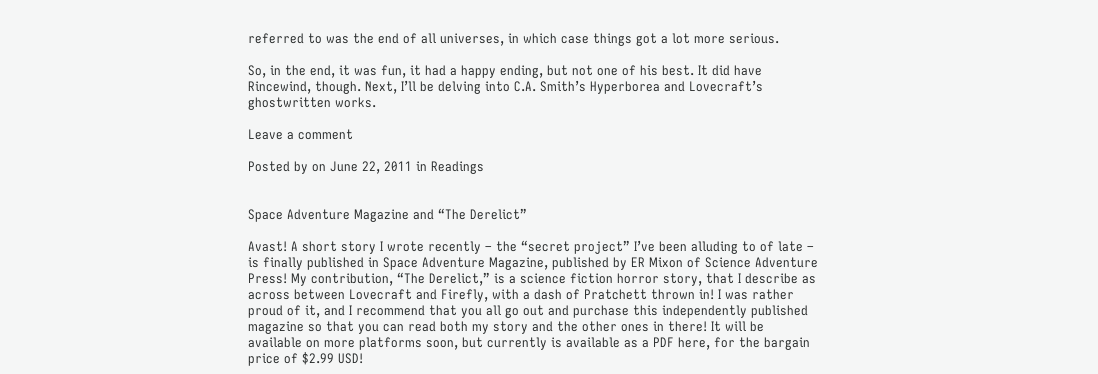referred to was the end of all universes, in which case things got a lot more serious.

So, in the end, it was fun, it had a happy ending, but not one of his best. It did have Rincewind, though. Next, I’ll be delving into C.A. Smith’s Hyperborea and Lovecraft’s ghostwritten works.

Leave a comment

Posted by on June 22, 2011 in Readings


Space Adventure Magazine and “The Derelict”

Avast! A short story I wrote recently – the “secret project” I’ve been alluding to of late – is finally published in Space Adventure Magazine, published by ER Mixon of Science Adventure Press! My contribution, “The Derelict,” is a science fiction horror story, that I describe as across between Lovecraft and Firefly, with a dash of Pratchett thrown in! I was rather proud of it, and I recommend that you all go out and purchase this independently published magazine so that you can read both my story and the other ones in there! It will be available on more platforms soon, but currently is available as a PDF here, for the bargain price of $2.99 USD!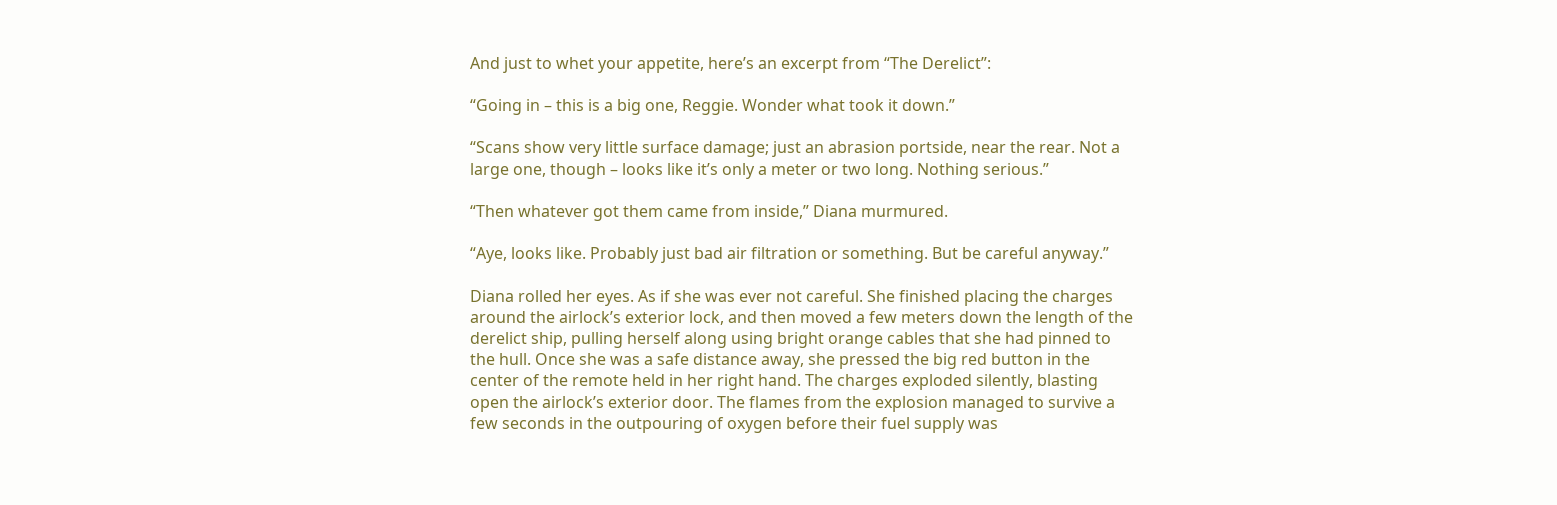And just to whet your appetite, here’s an excerpt from “The Derelict”:

“Going in – this is a big one, Reggie. Wonder what took it down.”

“Scans show very little surface damage; just an abrasion portside, near the rear. Not a large one, though – looks like it’s only a meter or two long. Nothing serious.”

“Then whatever got them came from inside,” Diana murmured.

“Aye, looks like. Probably just bad air filtration or something. But be careful anyway.”

Diana rolled her eyes. As if she was ever not careful. She finished placing the charges around the airlock’s exterior lock, and then moved a few meters down the length of the derelict ship, pulling herself along using bright orange cables that she had pinned to the hull. Once she was a safe distance away, she pressed the big red button in the center of the remote held in her right hand. The charges exploded silently, blasting open the airlock’s exterior door. The flames from the explosion managed to survive a few seconds in the outpouring of oxygen before their fuel supply was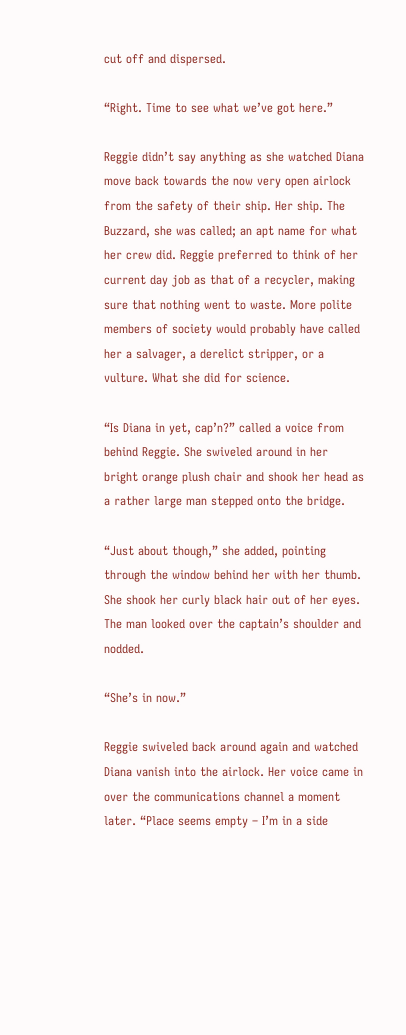cut off and dispersed.

“Right. Time to see what we’ve got here.”

Reggie didn’t say anything as she watched Diana move back towards the now very open airlock from the safety of their ship. Her ship. The Buzzard, she was called; an apt name for what her crew did. Reggie preferred to think of her current day job as that of a recycler, making sure that nothing went to waste. More polite members of society would probably have called her a salvager, a derelict stripper, or a vulture. What she did for science.

“Is Diana in yet, cap’n?” called a voice from behind Reggie. She swiveled around in her bright orange plush chair and shook her head as a rather large man stepped onto the bridge.

“Just about though,” she added, pointing through the window behind her with her thumb. She shook her curly black hair out of her eyes. The man looked over the captain’s shoulder and nodded.

“She’s in now.”

Reggie swiveled back around again and watched Diana vanish into the airlock. Her voice came in over the communications channel a moment later. “Place seems empty – I’m in a side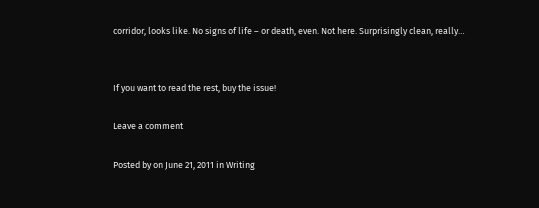corridor, looks like. No signs of life – or death, even. Not here. Surprisingly clean, really…


If you want to read the rest, buy the issue!

Leave a comment

Posted by on June 21, 2011 in Writing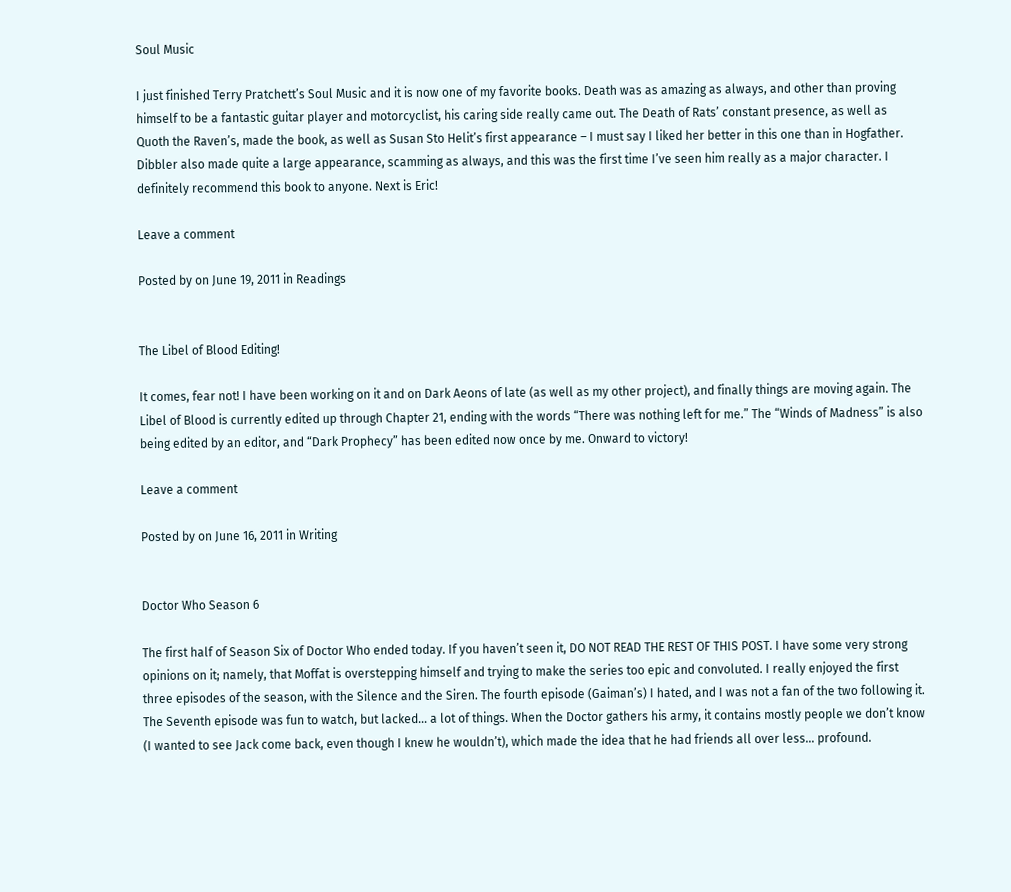Soul Music

I just finished Terry Pratchett’s Soul Music and it is now one of my favorite books. Death was as amazing as always, and other than proving himself to be a fantastic guitar player and motorcyclist, his caring side really came out. The Death of Rats’ constant presence, as well as Quoth the Raven’s, made the book, as well as Susan Sto Helit’s first appearance – I must say I liked her better in this one than in Hogfather. Dibbler also made quite a large appearance, scamming as always, and this was the first time I’ve seen him really as a major character. I definitely recommend this book to anyone. Next is Eric!

Leave a comment

Posted by on June 19, 2011 in Readings


The Libel of Blood Editing!

It comes, fear not! I have been working on it and on Dark Aeons of late (as well as my other project), and finally things are moving again. The Libel of Blood is currently edited up through Chapter 21, ending with the words “There was nothing left for me.” The “Winds of Madness” is also being edited by an editor, and “Dark Prophecy” has been edited now once by me. Onward to victory!

Leave a comment

Posted by on June 16, 2011 in Writing


Doctor Who Season 6

The first half of Season Six of Doctor Who ended today. If you haven’t seen it, DO NOT READ THE REST OF THIS POST. I have some very strong opinions on it; namely, that Moffat is overstepping himself and trying to make the series too epic and convoluted. I really enjoyed the first three episodes of the season, with the Silence and the Siren. The fourth episode (Gaiman’s) I hated, and I was not a fan of the two following it. The Seventh episode was fun to watch, but lacked… a lot of things. When the Doctor gathers his army, it contains mostly people we don’t know (I wanted to see Jack come back, even though I knew he wouldn’t), which made the idea that he had friends all over less… profound.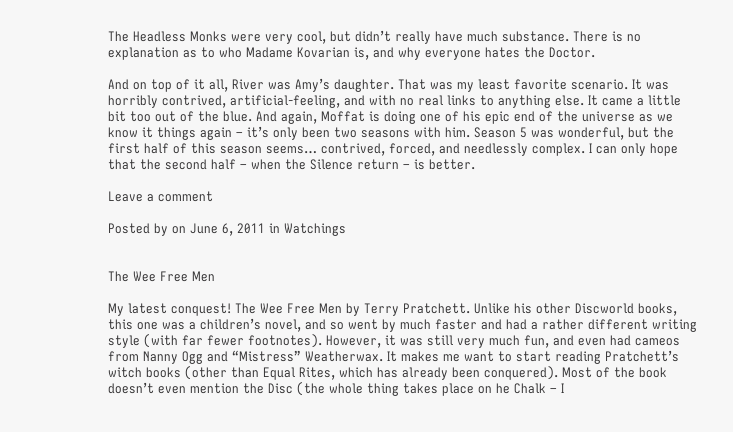The Headless Monks were very cool, but didn’t really have much substance. There is no explanation as to who Madame Kovarian is, and why everyone hates the Doctor.

And on top of it all, River was Amy’s daughter. That was my least favorite scenario. It was horribly contrived, artificial-feeling, and with no real links to anything else. It came a little bit too out of the blue. And again, Moffat is doing one of his epic end of the universe as we know it things again – it’s only been two seasons with him. Season 5 was wonderful, but the first half of this season seems… contrived, forced, and needlessly complex. I can only hope that the second half – when the Silence return – is better.

Leave a comment

Posted by on June 6, 2011 in Watchings


The Wee Free Men

My latest conquest! The Wee Free Men by Terry Pratchett. Unlike his other Discworld books, this one was a children’s novel, and so went by much faster and had a rather different writing style (with far fewer footnotes). However, it was still very much fun, and even had cameos from Nanny Ogg and “Mistress” Weatherwax. It makes me want to start reading Pratchett’s witch books (other than Equal Rites, which has already been conquered). Most of the book doesn’t even mention the Disc (the whole thing takes place on he Chalk – I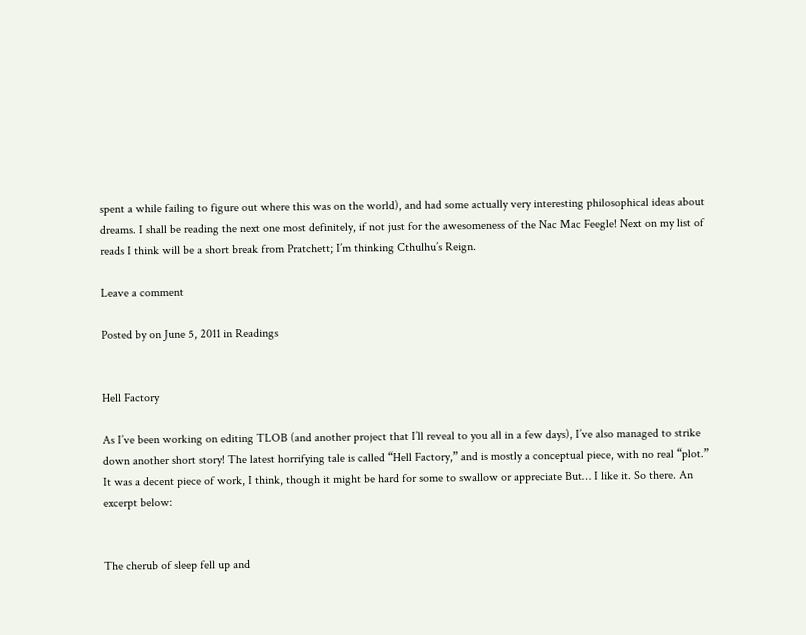spent a while failing to figure out where this was on the world), and had some actually very interesting philosophical ideas about dreams. I shall be reading the next one most definitely, if not just for the awesomeness of the Nac Mac Feegle! Next on my list of reads I think will be a short break from Pratchett; I’m thinking Cthulhu’s Reign.

Leave a comment

Posted by on June 5, 2011 in Readings


Hell Factory

As I’ve been working on editing TLOB (and another project that I’ll reveal to you all in a few days), I’ve also managed to strike down another short story! The latest horrifying tale is called “Hell Factory,” and is mostly a conceptual piece, with no real “plot.” It was a decent piece of work, I think, though it might be hard for some to swallow or appreciate But… I like it. So there. An excerpt below:


The cherub of sleep fell up and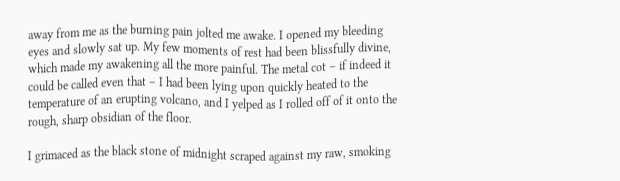away from me as the burning pain jolted me awake. I opened my bleeding eyes and slowly sat up. My few moments of rest had been blissfully divine, which made my awakening all the more painful. The metal cot – if indeed it could be called even that – I had been lying upon quickly heated to the temperature of an erupting volcano, and I yelped as I rolled off of it onto the rough, sharp obsidian of the floor.

I grimaced as the black stone of midnight scraped against my raw, smoking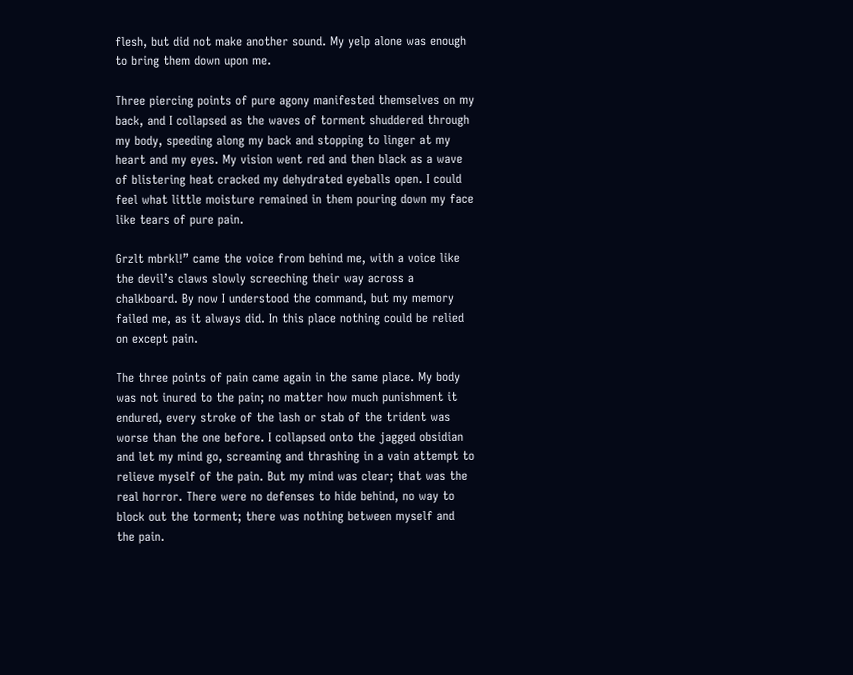flesh, but did not make another sound. My yelp alone was enough to bring them down upon me.

Three piercing points of pure agony manifested themselves on my back, and I collapsed as the waves of torment shuddered through my body, speeding along my back and stopping to linger at my heart and my eyes. My vision went red and then black as a wave of blistering heat cracked my dehydrated eyeballs open. I could feel what little moisture remained in them pouring down my face like tears of pure pain.

Grzlt mbrkl!” came the voice from behind me, with a voice like the devil’s claws slowly screeching their way across a chalkboard. By now I understood the command, but my memory failed me, as it always did. In this place nothing could be relied on except pain.

The three points of pain came again in the same place. My body was not inured to the pain; no matter how much punishment it endured, every stroke of the lash or stab of the trident was worse than the one before. I collapsed onto the jagged obsidian and let my mind go, screaming and thrashing in a vain attempt to relieve myself of the pain. But my mind was clear; that was the real horror. There were no defenses to hide behind, no way to block out the torment; there was nothing between myself and the pain.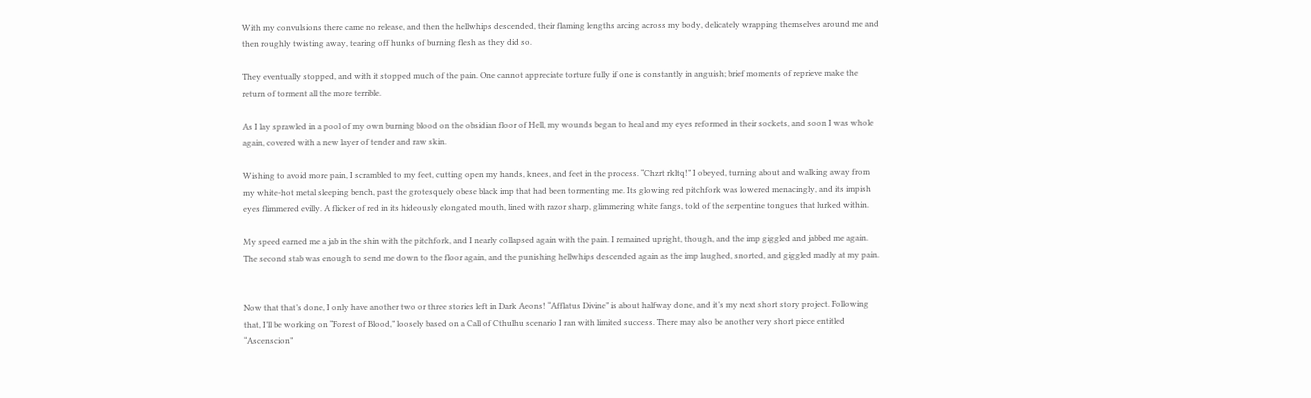With my convulsions there came no release, and then the hellwhips descended, their flaming lengths arcing across my body, delicately wrapping themselves around me and then roughly twisting away, tearing off hunks of burning flesh as they did so.

They eventually stopped, and with it stopped much of the pain. One cannot appreciate torture fully if one is constantly in anguish; brief moments of reprieve make the return of torment all the more terrible.

As I lay sprawled in a pool of my own burning blood on the obsidian floor of Hell, my wounds began to heal and my eyes reformed in their sockets, and soon I was whole again, covered with a new layer of tender and raw skin.

Wishing to avoid more pain, I scrambled to my feet, cutting open my hands, knees, and feet in the process. “Chzrt rkltq!” I obeyed, turning about and walking away from my white-hot metal sleeping bench, past the grotesquely obese black imp that had been tormenting me. Its glowing red pitchfork was lowered menacingly, and its impish eyes flimmered evilly. A flicker of red in its hideously elongated mouth, lined with razor sharp, glimmering white fangs, told of the serpentine tongues that lurked within.

My speed earned me a jab in the shin with the pitchfork, and I nearly collapsed again with the pain. I remained upright, though, and the imp giggled and jabbed me again. The second stab was enough to send me down to the floor again, and the punishing hellwhips descended again as the imp laughed, snorted, and giggled madly at my pain.


Now that that’s done, I only have another two or three stories left in Dark Aeons! “Afflatus Divine” is about halfway done, and it’s my next short story project. Following that, I’ll be working on “Forest of Blood,” loosely based on a Call of Cthulhu scenario I ran with limited success. There may also be another very short piece entitled “Ascenscion”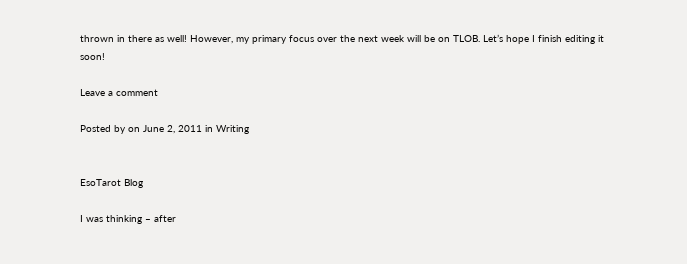thrown in there as well! However, my primary focus over the next week will be on TLOB. Let’s hope I finish editing it soon!

Leave a comment

Posted by on June 2, 2011 in Writing


EsoTarot Blog

I was thinking – after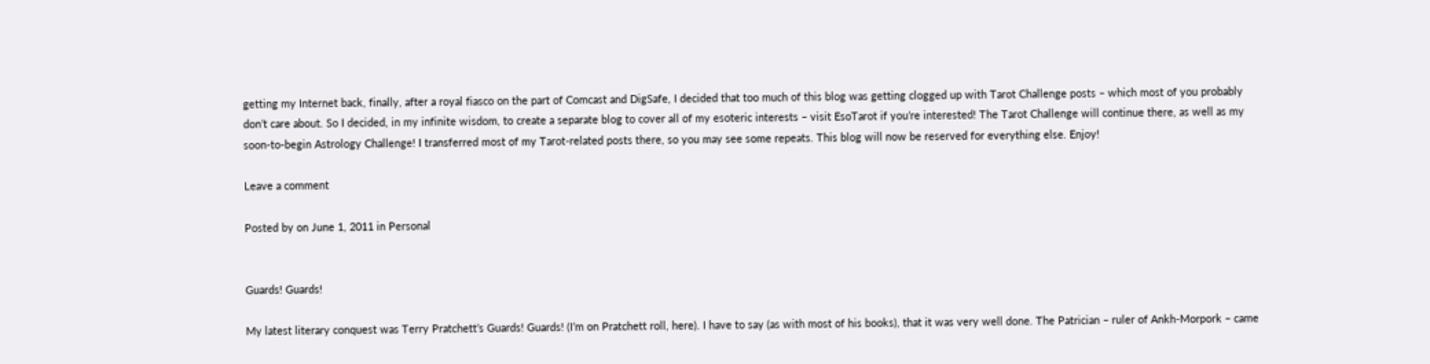getting my Internet back, finally, after a royal fiasco on the part of Comcast and DigSafe, I decided that too much of this blog was getting clogged up with Tarot Challenge posts – which most of you probably don’t care about. So I decided, in my infinite wisdom, to create a separate blog to cover all of my esoteric interests – visit EsoTarot if you’re interested! The Tarot Challenge will continue there, as well as my soon-to-begin Astrology Challenge! I transferred most of my Tarot-related posts there, so you may see some repeats. This blog will now be reserved for everything else. Enjoy!

Leave a comment

Posted by on June 1, 2011 in Personal


Guards! Guards!

My latest literary conquest was Terry Pratchett’s Guards! Guards! (I’m on Pratchett roll, here). I have to say (as with most of his books), that it was very well done. The Patrician – ruler of Ankh-Morpork – came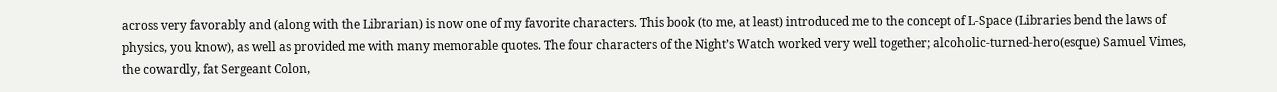across very favorably and (along with the Librarian) is now one of my favorite characters. This book (to me, at least) introduced me to the concept of L-Space (Libraries bend the laws of physics, you know), as well as provided me with many memorable quotes. The four characters of the Night’s Watch worked very well together; alcoholic-turned-hero(esque) Samuel Vimes, the cowardly, fat Sergeant Colon,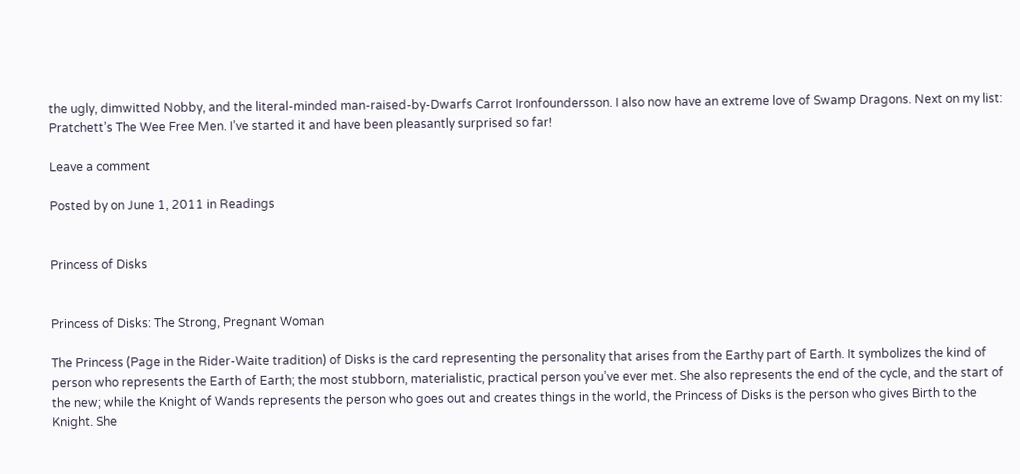the ugly, dimwitted Nobby, and the literal-minded man-raised-by-Dwarfs Carrot Ironfoundersson. I also now have an extreme love of Swamp Dragons. Next on my list: Pratchett’s The Wee Free Men. I’ve started it and have been pleasantly surprised so far!

Leave a comment

Posted by on June 1, 2011 in Readings


Princess of Disks


Princess of Disks: The Strong, Pregnant Woman

The Princess (Page in the Rider-Waite tradition) of Disks is the card representing the personality that arises from the Earthy part of Earth. It symbolizes the kind of person who represents the Earth of Earth; the most stubborn, materialistic, practical person you’ve ever met. She also represents the end of the cycle, and the start of the new; while the Knight of Wands represents the person who goes out and creates things in the world, the Princess of Disks is the person who gives Birth to the Knight. She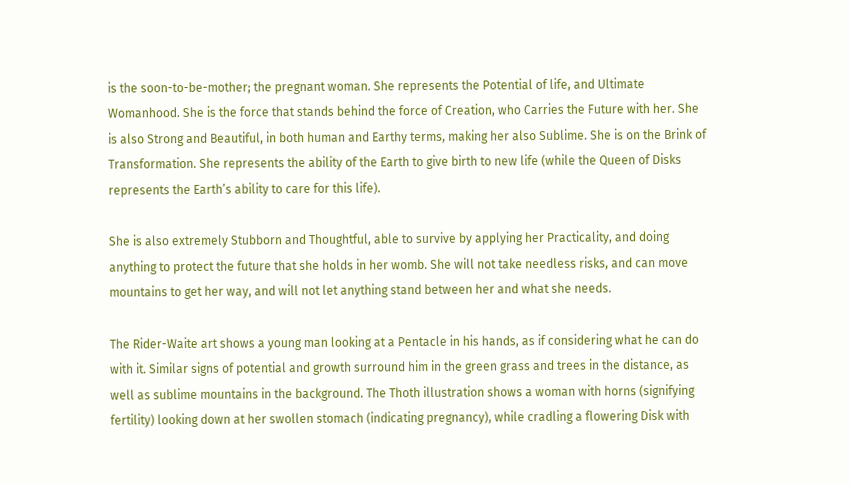is the soon-to-be-mother; the pregnant woman. She represents the Potential of life, and Ultimate Womanhood. She is the force that stands behind the force of Creation, who Carries the Future with her. She is also Strong and Beautiful, in both human and Earthy terms, making her also Sublime. She is on the Brink of Transformation. She represents the ability of the Earth to give birth to new life (while the Queen of Disks represents the Earth’s ability to care for this life).

She is also extremely Stubborn and Thoughtful, able to survive by applying her Practicality, and doing anything to protect the future that she holds in her womb. She will not take needless risks, and can move mountains to get her way, and will not let anything stand between her and what she needs.

The Rider-Waite art shows a young man looking at a Pentacle in his hands, as if considering what he can do with it. Similar signs of potential and growth surround him in the green grass and trees in the distance, as well as sublime mountains in the background. The Thoth illustration shows a woman with horns (signifying fertility) looking down at her swollen stomach (indicating pregnancy), while cradling a flowering Disk with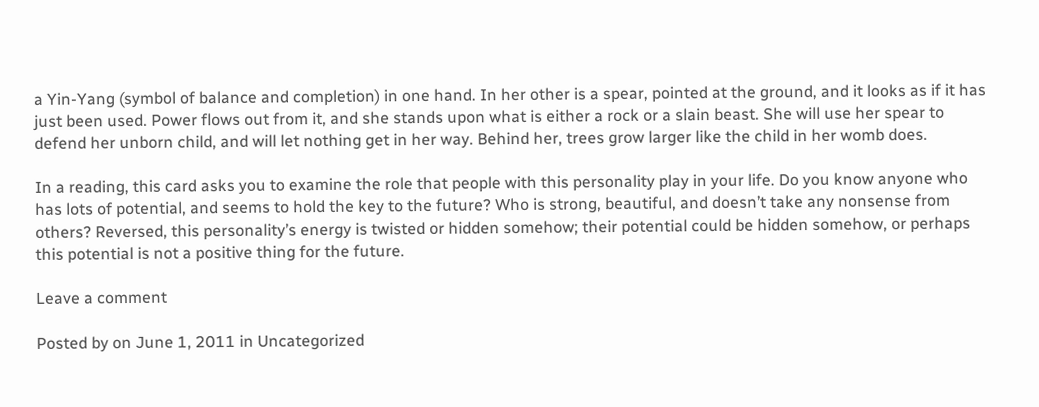a Yin-Yang (symbol of balance and completion) in one hand. In her other is a spear, pointed at the ground, and it looks as if it has just been used. Power flows out from it, and she stands upon what is either a rock or a slain beast. She will use her spear to defend her unborn child, and will let nothing get in her way. Behind her, trees grow larger like the child in her womb does.

In a reading, this card asks you to examine the role that people with this personality play in your life. Do you know anyone who has lots of potential, and seems to hold the key to the future? Who is strong, beautiful, and doesn’t take any nonsense from others? Reversed, this personality’s energy is twisted or hidden somehow; their potential could be hidden somehow, or perhaps this potential is not a positive thing for the future.

Leave a comment

Posted by on June 1, 2011 in Uncategorized